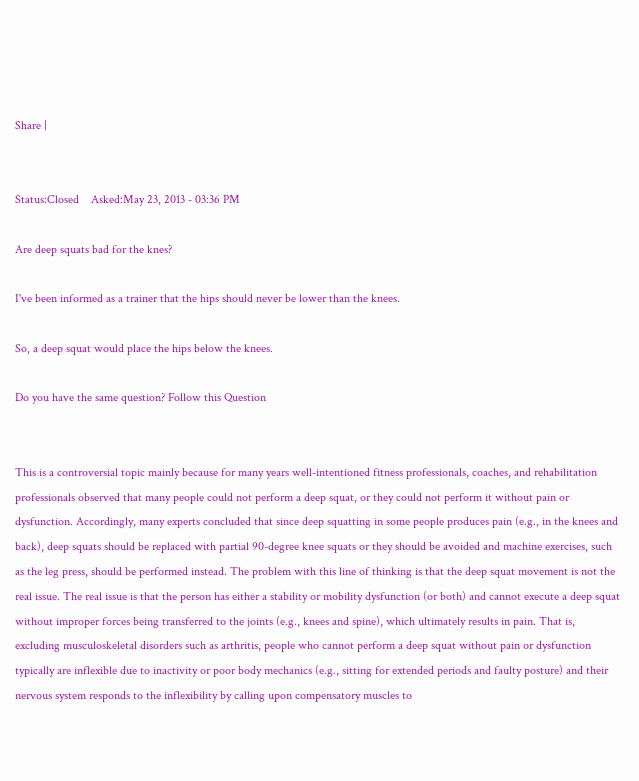Share |


Status:Closed    Asked:May 23, 2013 - 03:36 PM

Are deep squats bad for the knes?

I've been informed as a trainer that the hips should never be lower than the knees.

So, a deep squat would place the hips below the knees.

Do you have the same question? Follow this Question


This is a controversial topic mainly because for many years well-intentioned fitness professionals, coaches, and rehabilitation professionals observed that many people could not perform a deep squat, or they could not perform it without pain or dysfunction. Accordingly, many experts concluded that since deep squatting in some people produces pain (e.g., in the knees and back), deep squats should be replaced with partial 90-degree knee squats or they should be avoided and machine exercises, such as the leg press, should be performed instead. The problem with this line of thinking is that the deep squat movement is not the real issue. The real issue is that the person has either a stability or mobility dysfunction (or both) and cannot execute a deep squat without improper forces being transferred to the joints (e.g., knees and spine), which ultimately results in pain. That is, excluding musculoskeletal disorders such as arthritis, people who cannot perform a deep squat without pain or dysfunction typically are inflexible due to inactivity or poor body mechanics (e.g., sitting for extended periods and faulty posture) and their nervous system responds to the inflexibility by calling upon compensatory muscles to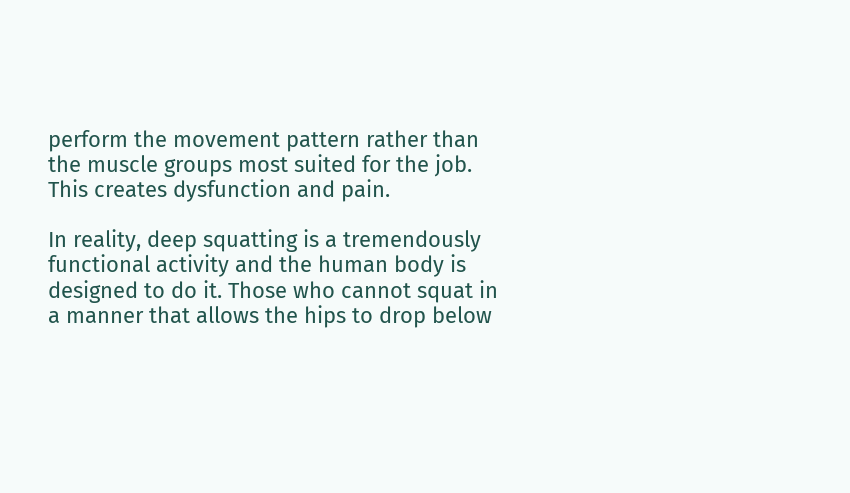perform the movement pattern rather than the muscle groups most suited for the job. This creates dysfunction and pain.

In reality, deep squatting is a tremendously functional activity and the human body is designed to do it. Those who cannot squat in a manner that allows the hips to drop below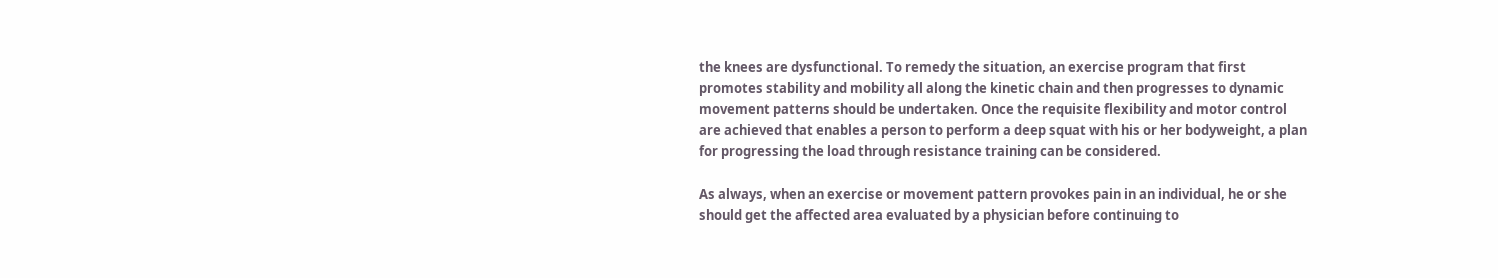the knees are dysfunctional. To remedy the situation, an exercise program that first promotes stability and mobility all along the kinetic chain and then progresses to dynamic movement patterns should be undertaken. Once the requisite flexibility and motor control are achieved that enables a person to perform a deep squat with his or her bodyweight, a plan for progressing the load through resistance training can be considered.

As always, when an exercise or movement pattern provokes pain in an individual, he or she should get the affected area evaluated by a physician before continuing to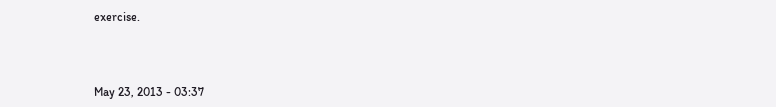exercise.



May 23, 2013 - 03:37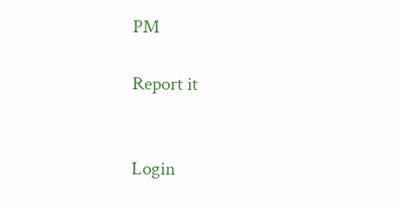PM

Report it


Login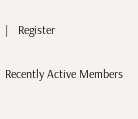|   Register

Recently Active Members